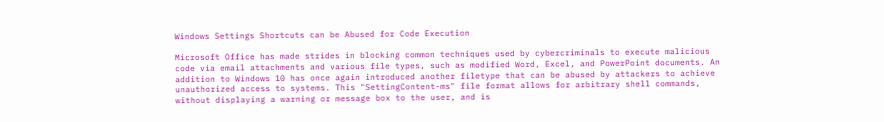Windows Settings Shortcuts can be Abused for Code Execution

Microsoft Office has made strides in blocking common techniques used by cybercriminals to execute malicious code via email attachments and various file types, such as modified Word, Excel, and PowerPoint documents. An addition to Windows 10 has once again introduced another filetype that can be abused by attackers to achieve unauthorized access to systems. This "SettingContent-ms" file format allows for arbitrary shell commands, without displaying a warning or message box to the user, and is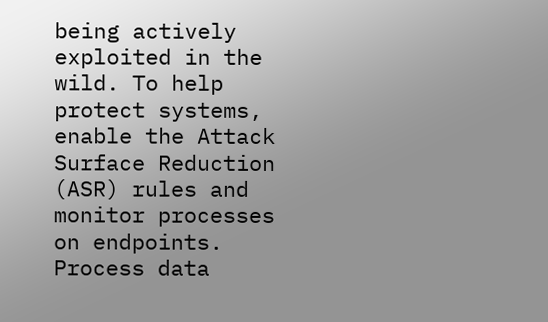being actively exploited in the wild. To help protect systems, enable the Attack Surface Reduction (ASR) rules and monitor processes on endpoints. Process data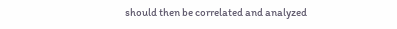should then be correlated and analyzed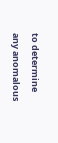to determine any anomalous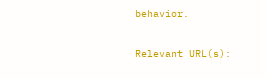behavior.

Relevant URL(s):